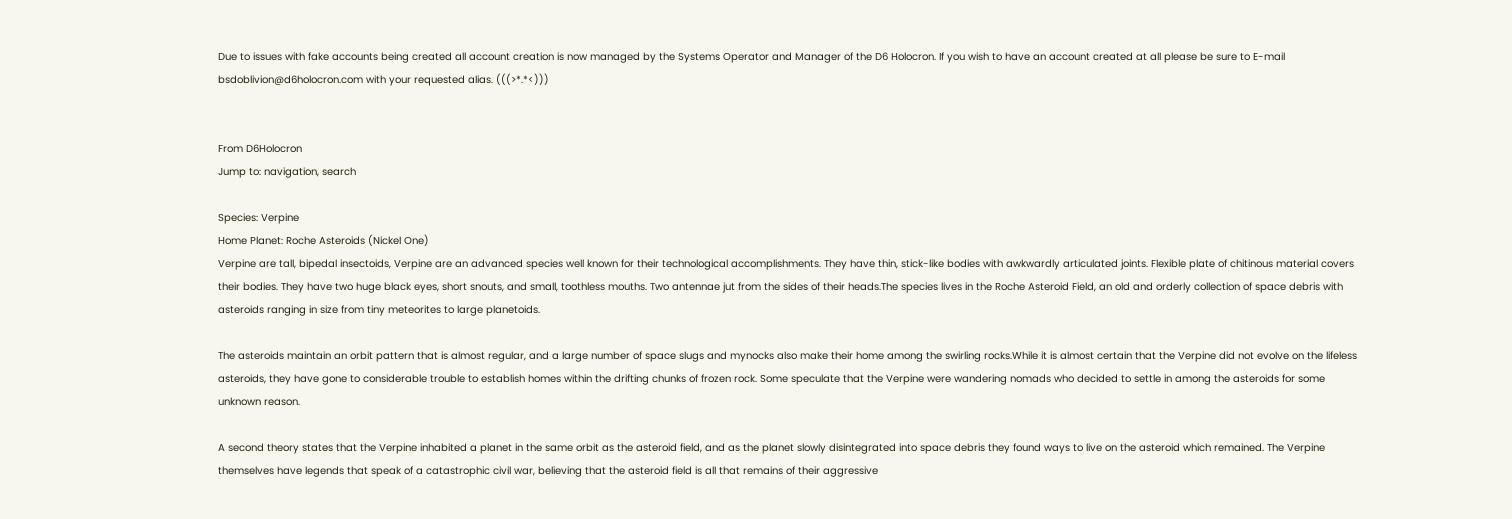Due to issues with fake accounts being created all account creation is now managed by the Systems Operator and Manager of the D6 Holocron. If you wish to have an account created at all please be sure to E-mail bsdoblivion@d6holocron.com with your requested alias. (((>*.*<)))


From D6Holocron
Jump to: navigation, search

Species: Verpine
Home Planet: Roche Asteroids (Nickel One)
Verpine are tall, bipedal insectoids, Verpine are an advanced species well known for their technological accomplishments. They have thin, stick-like bodies with awkwardly articulated joints. Flexible plate of chitinous material covers their bodies. They have two huge black eyes, short snouts, and small, toothless mouths. Two antennae jut from the sides of their heads.The species lives in the Roche Asteroid Field, an old and orderly collection of space debris with asteroids ranging in size from tiny meteorites to large planetoids.

The asteroids maintain an orbit pattern that is almost regular, and a large number of space slugs and mynocks also make their home among the swirling rocks.While it is almost certain that the Verpine did not evolve on the lifeless asteroids, they have gone to considerable trouble to establish homes within the drifting chunks of frozen rock. Some speculate that the Verpine were wandering nomads who decided to settle in among the asteroids for some unknown reason.

A second theory states that the Verpine inhabited a planet in the same orbit as the asteroid field, and as the planet slowly disintegrated into space debris they found ways to live on the asteroid which remained. The Verpine themselves have legends that speak of a catastrophic civil war, believing that the asteroid field is all that remains of their aggressive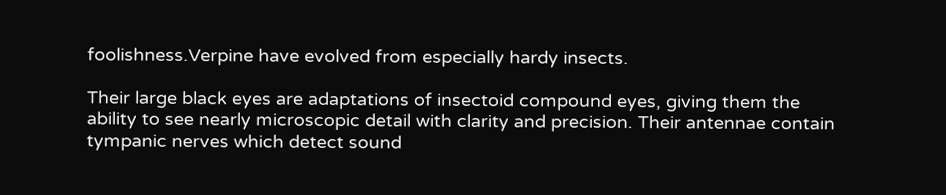foolishness.Verpine have evolved from especially hardy insects.

Their large black eyes are adaptations of insectoid compound eyes, giving them the ability to see nearly microscopic detail with clarity and precision. Their antennae contain tympanic nerves which detect sound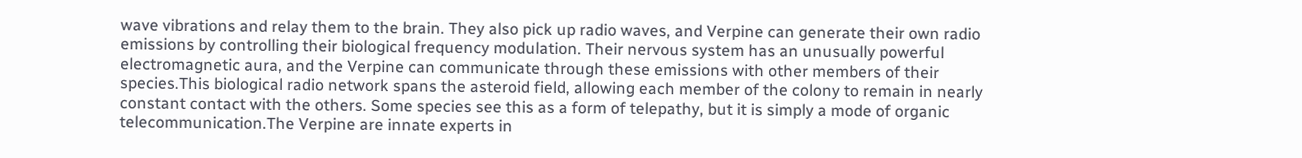wave vibrations and relay them to the brain. They also pick up radio waves, and Verpine can generate their own radio emissions by controlling their biological frequency modulation. Their nervous system has an unusually powerful electromagnetic aura, and the Verpine can communicate through these emissions with other members of their species.This biological radio network spans the asteroid field, allowing each member of the colony to remain in nearly constant contact with the others. Some species see this as a form of telepathy, but it is simply a mode of organic telecommunication.The Verpine are innate experts in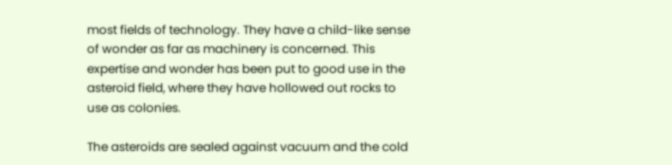most fields of technology. They have a child-like sense of wonder as far as machinery is concerned. This expertise and wonder has been put to good use in the asteroid field, where they have hollowed out rocks to use as colonies.

The asteroids are sealed against vacuum and the cold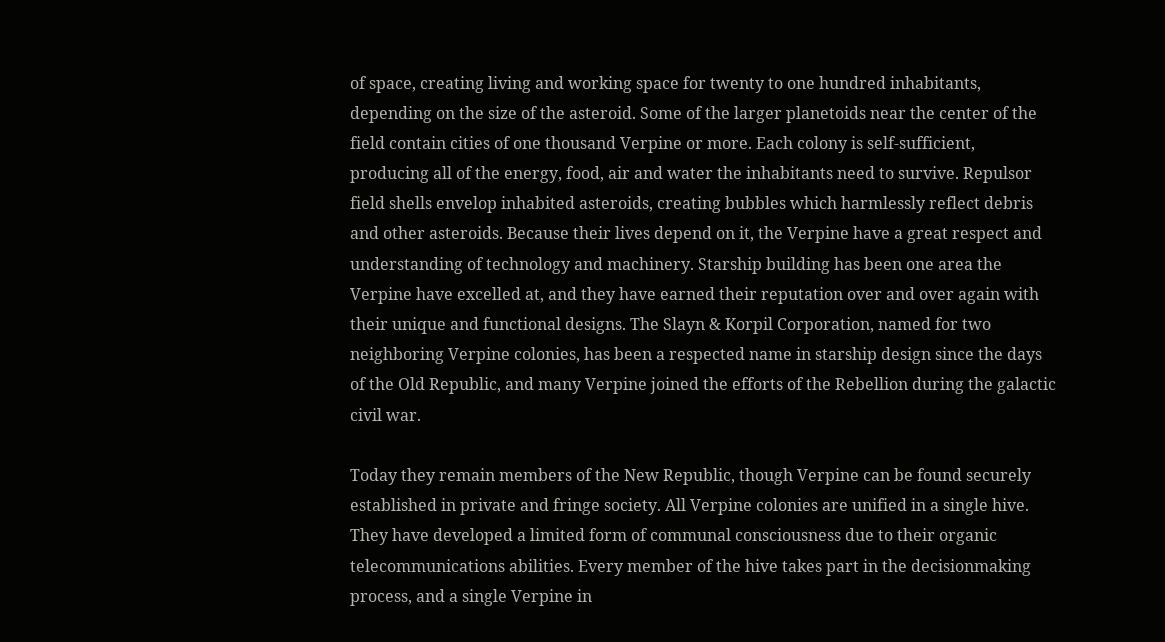of space, creating living and working space for twenty to one hundred inhabitants, depending on the size of the asteroid. Some of the larger planetoids near the center of the field contain cities of one thousand Verpine or more. Each colony is self-sufficient, producing all of the energy, food, air and water the inhabitants need to survive. Repulsor field shells envelop inhabited asteroids, creating bubbles which harmlessly reflect debris and other asteroids. Because their lives depend on it, the Verpine have a great respect and understanding of technology and machinery. Starship building has been one area the Verpine have excelled at, and they have earned their reputation over and over again with their unique and functional designs. The Slayn & Korpil Corporation, named for two neighboring Verpine colonies, has been a respected name in starship design since the days of the Old Republic, and many Verpine joined the efforts of the Rebellion during the galactic civil war.

Today they remain members of the New Republic, though Verpine can be found securely established in private and fringe society. All Verpine colonies are unified in a single hive. They have developed a limited form of communal consciousness due to their organic telecommunications abilities. Every member of the hive takes part in the decisionmaking process, and a single Verpine in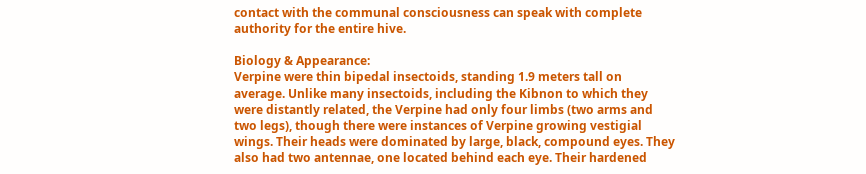contact with the communal consciousness can speak with complete authority for the entire hive.

Biology & Appearance:
Verpine were thin bipedal insectoids, standing 1.9 meters tall on average. Unlike many insectoids, including the Kibnon to which they were distantly related, the Verpine had only four limbs (two arms and two legs), though there were instances of Verpine growing vestigial wings. Their heads were dominated by large, black, compound eyes. They also had two antennae, one located behind each eye. Their hardened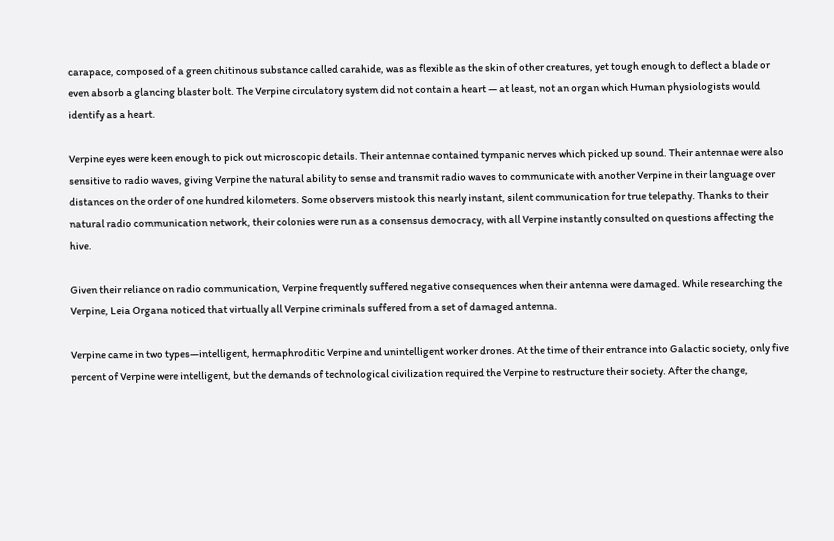carapace, composed of a green chitinous substance called carahide, was as flexible as the skin of other creatures, yet tough enough to deflect a blade or even absorb a glancing blaster bolt. The Verpine circulatory system did not contain a heart — at least, not an organ which Human physiologists would identify as a heart.

Verpine eyes were keen enough to pick out microscopic details. Their antennae contained tympanic nerves which picked up sound. Their antennae were also sensitive to radio waves, giving Verpine the natural ability to sense and transmit radio waves to communicate with another Verpine in their language over distances on the order of one hundred kilometers. Some observers mistook this nearly instant, silent communication for true telepathy. Thanks to their natural radio communication network, their colonies were run as a consensus democracy, with all Verpine instantly consulted on questions affecting the hive.

Given their reliance on radio communication, Verpine frequently suffered negative consequences when their antenna were damaged. While researching the Verpine, Leia Organa noticed that virtually all Verpine criminals suffered from a set of damaged antenna.

Verpine came in two types—intelligent, hermaphroditic Verpine and unintelligent worker drones. At the time of their entrance into Galactic society, only five percent of Verpine were intelligent, but the demands of technological civilization required the Verpine to restructure their society. After the change,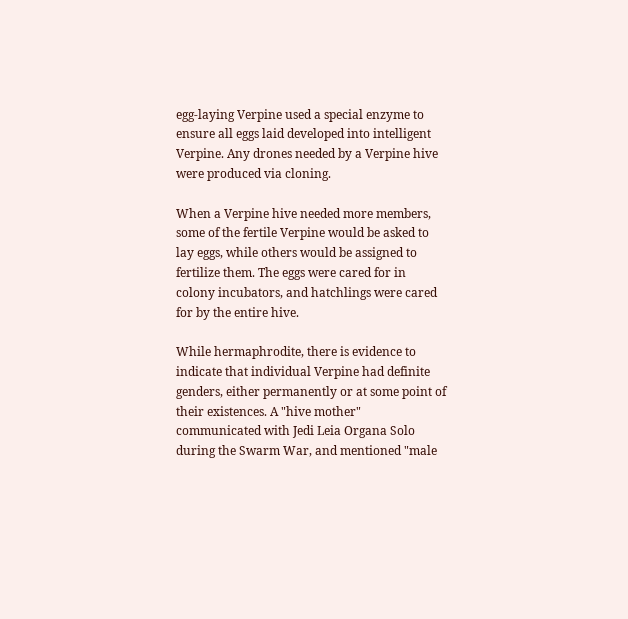egg-laying Verpine used a special enzyme to ensure all eggs laid developed into intelligent Verpine. Any drones needed by a Verpine hive were produced via cloning.

When a Verpine hive needed more members, some of the fertile Verpine would be asked to lay eggs, while others would be assigned to fertilize them. The eggs were cared for in colony incubators, and hatchlings were cared for by the entire hive.

While hermaphrodite, there is evidence to indicate that individual Verpine had definite genders, either permanently or at some point of their existences. A "hive mother" communicated with Jedi Leia Organa Solo during the Swarm War, and mentioned "male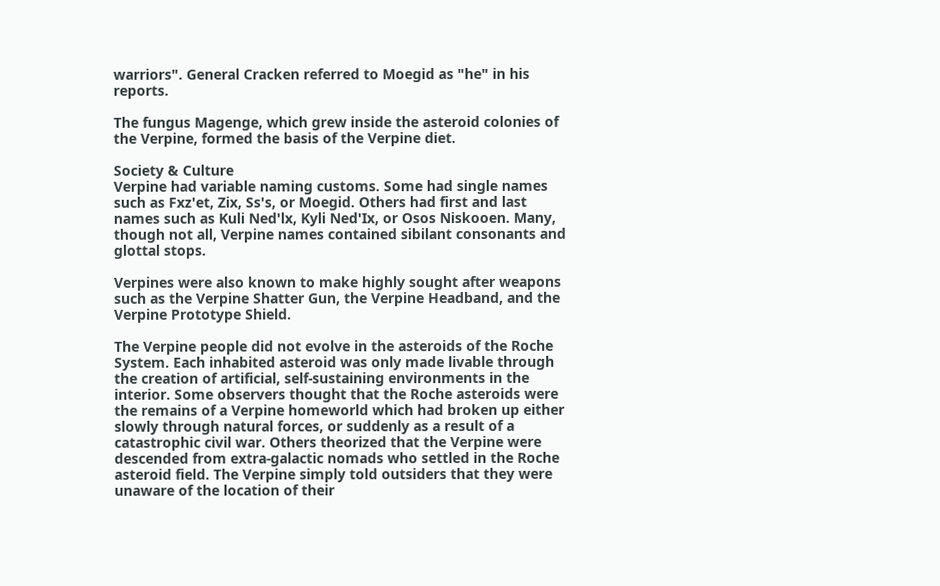warriors". General Cracken referred to Moegid as "he" in his reports.

The fungus Magenge, which grew inside the asteroid colonies of the Verpine, formed the basis of the Verpine diet.

Society & Culture
Verpine had variable naming customs. Some had single names such as Fxz'et, Zix, Ss's, or Moegid. Others had first and last names such as Kuli Ned'lx, Kyli Ned'Ix, or Osos Niskooen. Many, though not all, Verpine names contained sibilant consonants and glottal stops.

Verpines were also known to make highly sought after weapons such as the Verpine Shatter Gun, the Verpine Headband, and the Verpine Prototype Shield.

The Verpine people did not evolve in the asteroids of the Roche System. Each inhabited asteroid was only made livable through the creation of artificial, self-sustaining environments in the interior. Some observers thought that the Roche asteroids were the remains of a Verpine homeworld which had broken up either slowly through natural forces, or suddenly as a result of a catastrophic civil war. Others theorized that the Verpine were descended from extra-galactic nomads who settled in the Roche asteroid field. The Verpine simply told outsiders that they were unaware of the location of their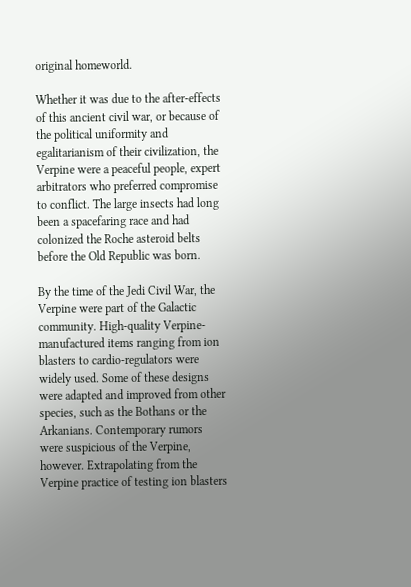original homeworld.

Whether it was due to the after-effects of this ancient civil war, or because of the political uniformity and egalitarianism of their civilization, the Verpine were a peaceful people, expert arbitrators who preferred compromise to conflict. The large insects had long been a spacefaring race and had colonized the Roche asteroid belts before the Old Republic was born.

By the time of the Jedi Civil War, the Verpine were part of the Galactic community. High-quality Verpine-manufactured items ranging from ion blasters to cardio-regulators were widely used. Some of these designs were adapted and improved from other species, such as the Bothans or the Arkanians. Contemporary rumors were suspicious of the Verpine, however. Extrapolating from the Verpine practice of testing ion blasters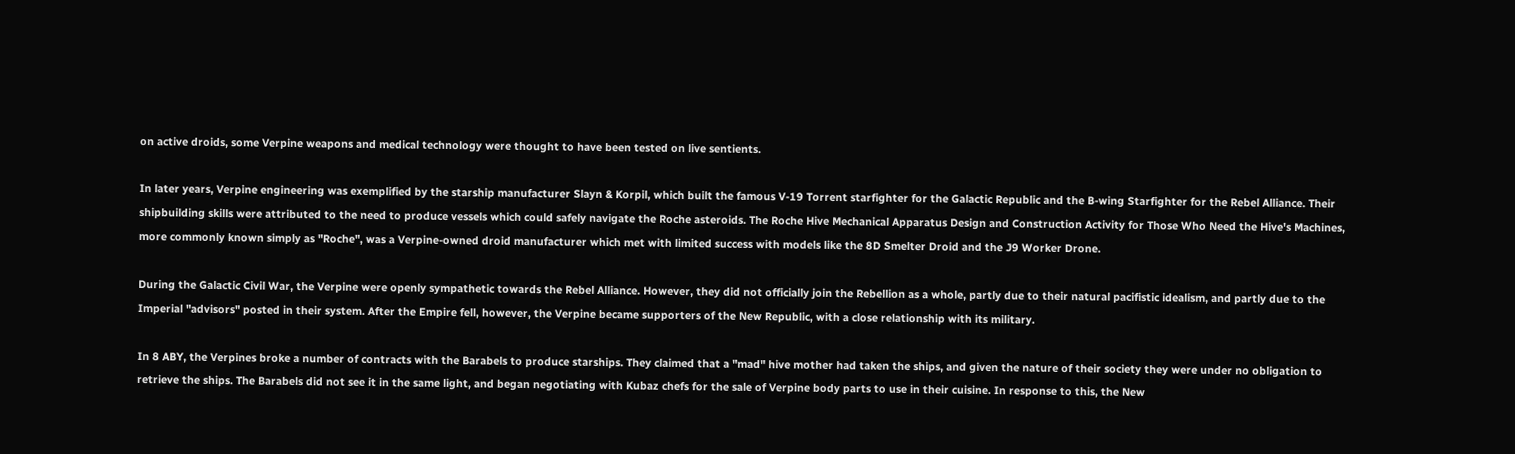on active droids, some Verpine weapons and medical technology were thought to have been tested on live sentients.

In later years, Verpine engineering was exemplified by the starship manufacturer Slayn & Korpil, which built the famous V-19 Torrent starfighter for the Galactic Republic and the B-wing Starfighter for the Rebel Alliance. Their shipbuilding skills were attributed to the need to produce vessels which could safely navigate the Roche asteroids. The Roche Hive Mechanical Apparatus Design and Construction Activity for Those Who Need the Hive's Machines, more commonly known simply as "Roche", was a Verpine-owned droid manufacturer which met with limited success with models like the 8D Smelter Droid and the J9 Worker Drone.

During the Galactic Civil War, the Verpine were openly sympathetic towards the Rebel Alliance. However, they did not officially join the Rebellion as a whole, partly due to their natural pacifistic idealism, and partly due to the Imperial "advisors" posted in their system. After the Empire fell, however, the Verpine became supporters of the New Republic, with a close relationship with its military.

In 8 ABY, the Verpines broke a number of contracts with the Barabels to produce starships. They claimed that a "mad" hive mother had taken the ships, and given the nature of their society they were under no obligation to retrieve the ships. The Barabels did not see it in the same light, and began negotiating with Kubaz chefs for the sale of Verpine body parts to use in their cuisine. In response to this, the New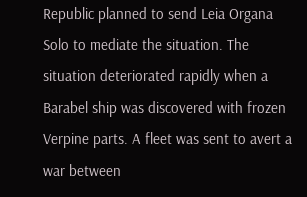Republic planned to send Leia Organa Solo to mediate the situation. The situation deteriorated rapidly when a Barabel ship was discovered with frozen Verpine parts. A fleet was sent to avert a war between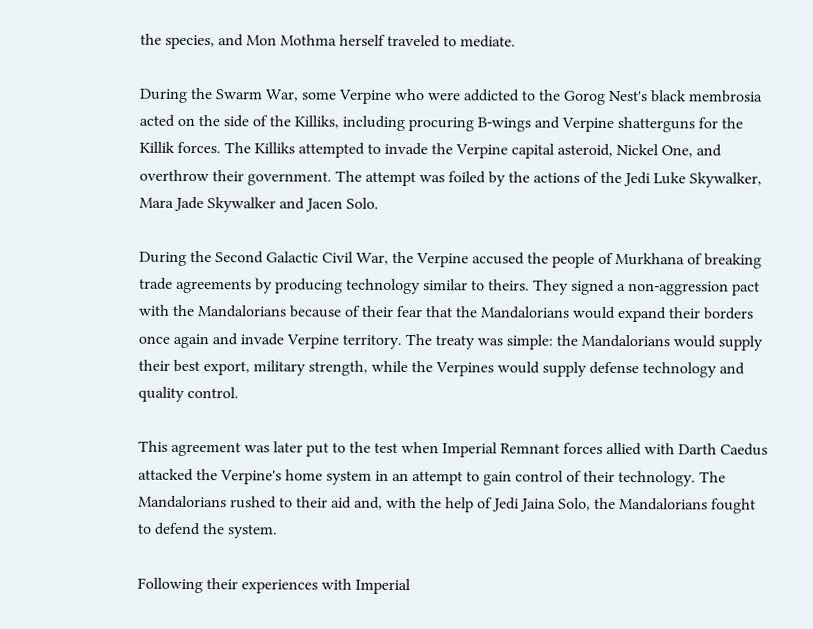the species, and Mon Mothma herself traveled to mediate.

During the Swarm War, some Verpine who were addicted to the Gorog Nest's black membrosia acted on the side of the Killiks, including procuring B-wings and Verpine shatterguns for the Killik forces. The Killiks attempted to invade the Verpine capital asteroid, Nickel One, and overthrow their government. The attempt was foiled by the actions of the Jedi Luke Skywalker, Mara Jade Skywalker and Jacen Solo.

During the Second Galactic Civil War, the Verpine accused the people of Murkhana of breaking trade agreements by producing technology similar to theirs. They signed a non-aggression pact with the Mandalorians because of their fear that the Mandalorians would expand their borders once again and invade Verpine territory. The treaty was simple: the Mandalorians would supply their best export, military strength, while the Verpines would supply defense technology and quality control.

This agreement was later put to the test when Imperial Remnant forces allied with Darth Caedus attacked the Verpine's home system in an attempt to gain control of their technology. The Mandalorians rushed to their aid and, with the help of Jedi Jaina Solo, the Mandalorians fought to defend the system.

Following their experiences with Imperial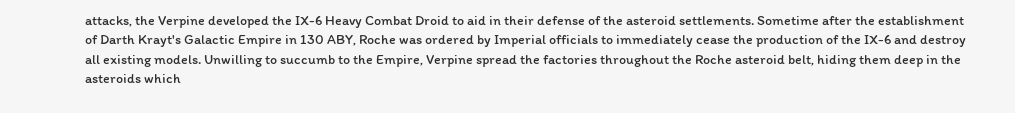attacks, the Verpine developed the IX-6 Heavy Combat Droid to aid in their defense of the asteroid settlements. Sometime after the establishment of Darth Krayt's Galactic Empire in 130 ABY, Roche was ordered by Imperial officials to immediately cease the production of the IX-6 and destroy all existing models. Unwilling to succumb to the Empire, Verpine spread the factories throughout the Roche asteroid belt, hiding them deep in the asteroids which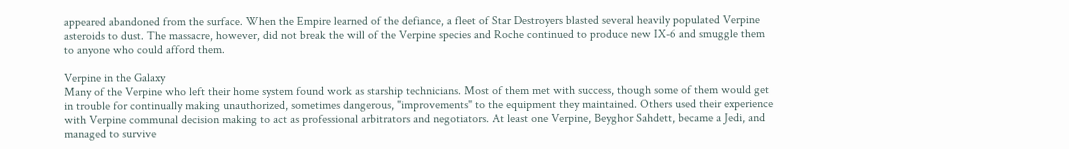appeared abandoned from the surface. When the Empire learned of the defiance, a fleet of Star Destroyers blasted several heavily populated Verpine asteroids to dust. The massacre, however, did not break the will of the Verpine species and Roche continued to produce new IX-6 and smuggle them to anyone who could afford them.

Verpine in the Galaxy
Many of the Verpine who left their home system found work as starship technicians. Most of them met with success, though some of them would get in trouble for continually making unauthorized, sometimes dangerous, "improvements" to the equipment they maintained. Others used their experience with Verpine communal decision making to act as professional arbitrators and negotiators. At least one Verpine, Beyghor Sahdett, became a Jedi, and managed to survive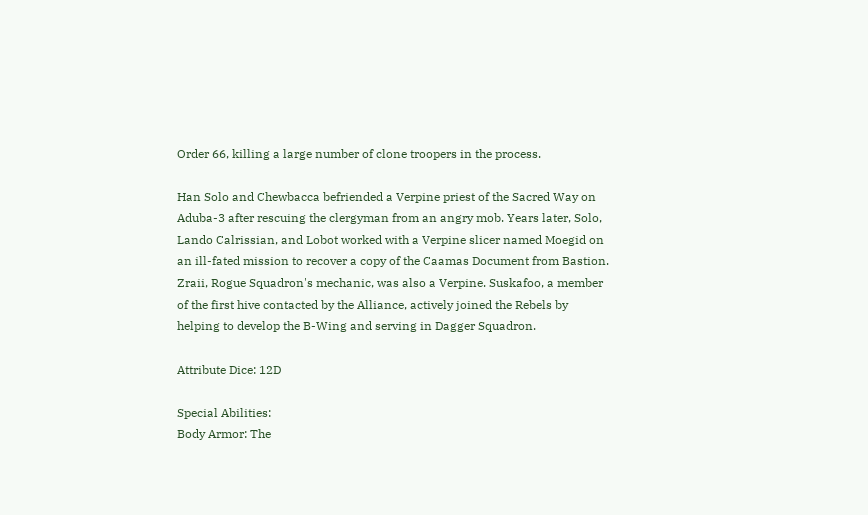Order 66, killing a large number of clone troopers in the process.

Han Solo and Chewbacca befriended a Verpine priest of the Sacred Way on Aduba-3 after rescuing the clergyman from an angry mob. Years later, Solo, Lando Calrissian, and Lobot worked with a Verpine slicer named Moegid on an ill-fated mission to recover a copy of the Caamas Document from Bastion. Zraii, Rogue Squadron's mechanic, was also a Verpine. Suskafoo, a member of the first hive contacted by the Alliance, actively joined the Rebels by helping to develop the B-Wing and serving in Dagger Squadron.

Attribute Dice: 12D

Special Abilities:
Body Armor: The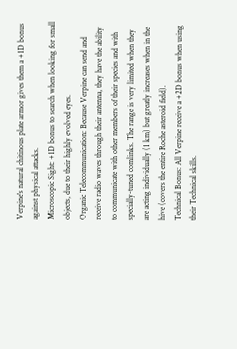Verpine's natural chitinous plate armor gives them a +1D bonus against physical attacks.
Microscopic Sight: +1D bonus to search when looking for small objects, due to their highly evolved eyes.
Organic Telecommunication: Because Verpine can send and receive radio waves through their antenna, they have the ability to communicate with other members of their species and with specially-tuned comlinks. The range is very limited when they are acting individually (1 km) but greatly increases when in the hive (covers the entire Roche asteroid field).
Technical Bonus: All Verpine receive a +2D bonus when using their Technical skills.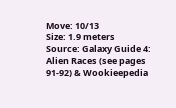Move: 10/13
Size: 1.9 meters
Source: Galaxy Guide 4: Alien Races (see pages 91-92) & Wookieepedia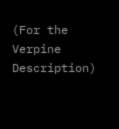(For the Verpine Description)